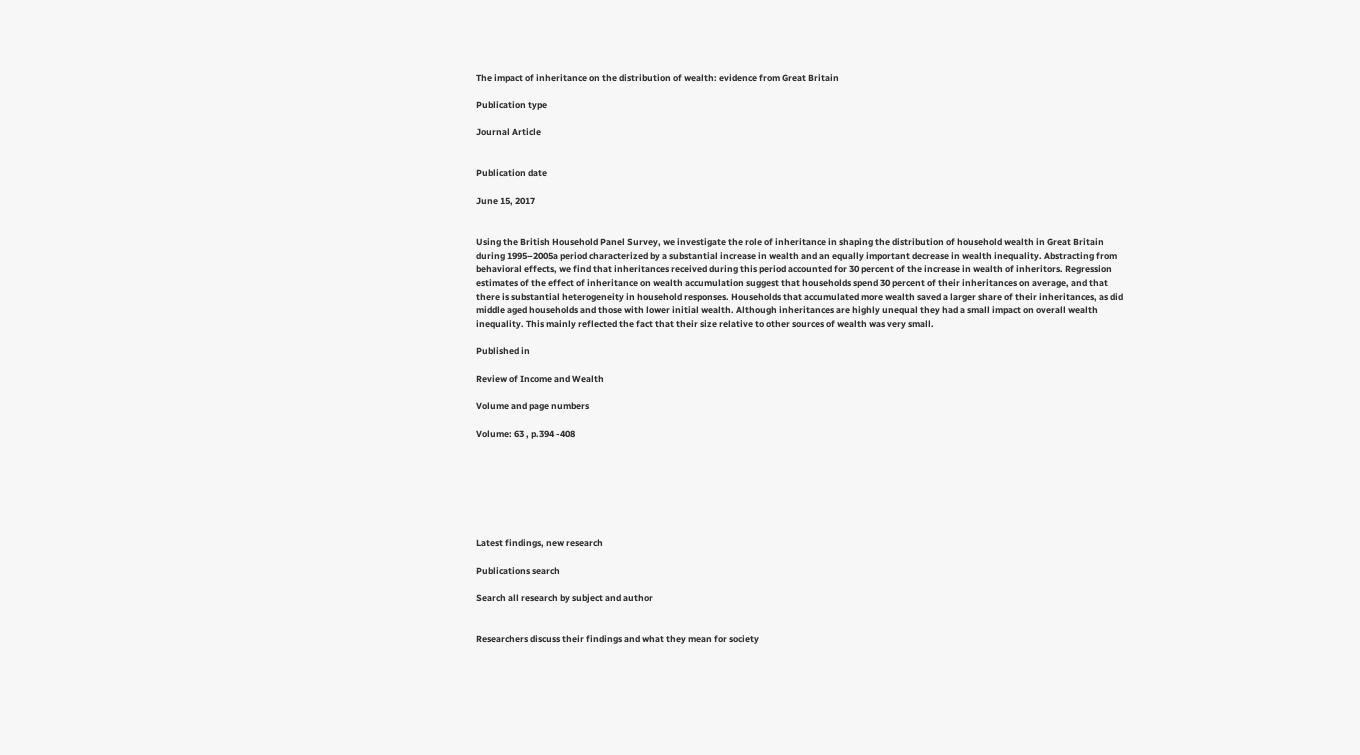The impact of inheritance on the distribution of wealth: evidence from Great Britain

Publication type

Journal Article


Publication date

June 15, 2017


Using the British Household Panel Survey, we investigate the role of inheritance in shaping the distribution of household wealth in Great Britain during 1995–2005a period characterized by a substantial increase in wealth and an equally important decrease in wealth inequality. Abstracting from behavioral effects, we find that inheritances received during this period accounted for 30 percent of the increase in wealth of inheritors. Regression estimates of the effect of inheritance on wealth accumulation suggest that households spend 30 percent of their inheritances on average, and that there is substantial heterogeneity in household responses. Households that accumulated more wealth saved a larger share of their inheritances, as did middle aged households and those with lower initial wealth. Although inheritances are highly unequal they had a small impact on overall wealth inequality. This mainly reflected the fact that their size relative to other sources of wealth was very small.

Published in

Review of Income and Wealth

Volume and page numbers

Volume: 63 , p.394 -408







Latest findings, new research

Publications search

Search all research by subject and author


Researchers discuss their findings and what they mean for society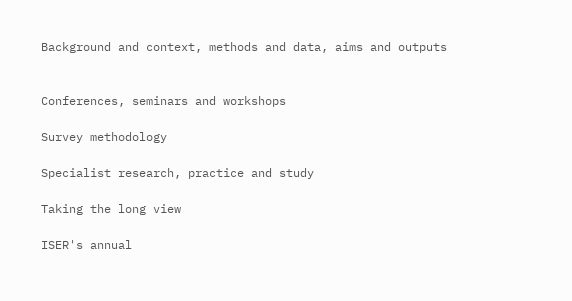Background and context, methods and data, aims and outputs


Conferences, seminars and workshops

Survey methodology

Specialist research, practice and study

Taking the long view

ISER's annual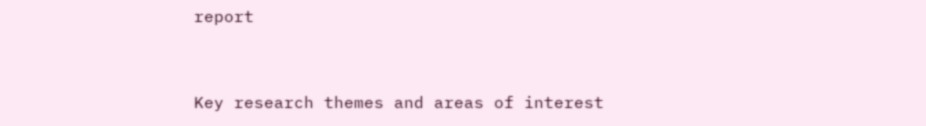report


Key research themes and areas of interest